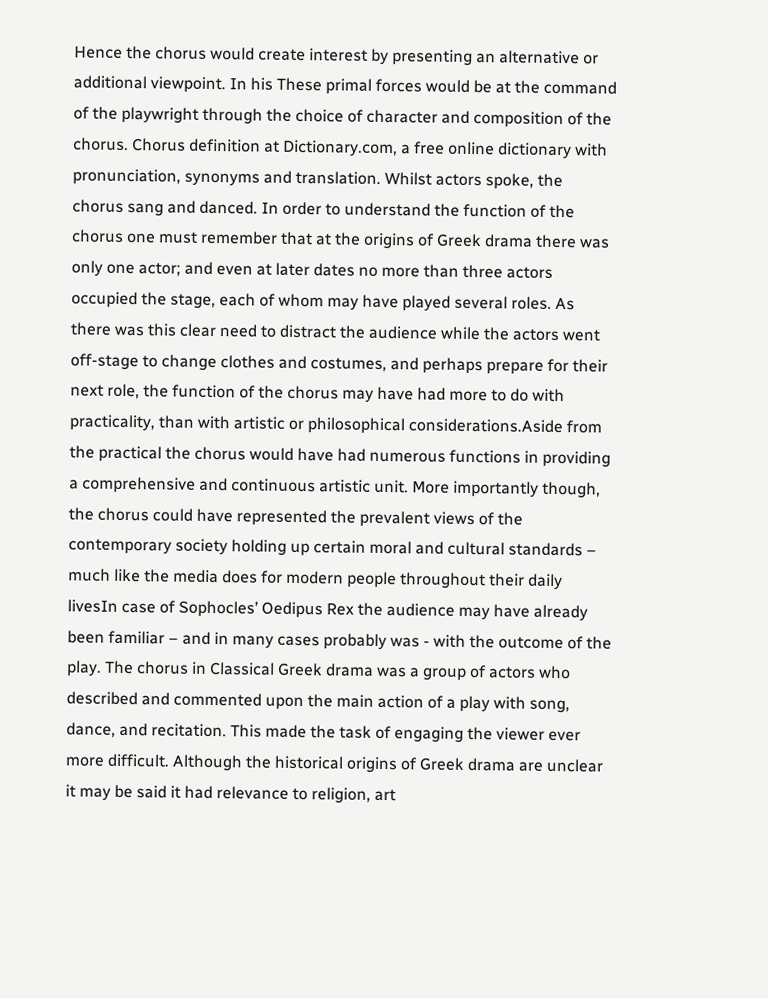Hence the chorus would create interest by presenting an alternative or additional viewpoint. In his These primal forces would be at the command of the playwright through the choice of character and composition of the chorus. Chorus definition at Dictionary.com, a free online dictionary with pronunciation, synonyms and translation. Whilst actors spoke, the chorus sang and danced. In order to understand the function of the chorus one must remember that at the origins of Greek drama there was only one actor; and even at later dates no more than three actors occupied the stage, each of whom may have played several roles. As there was this clear need to distract the audience while the actors went off-stage to change clothes and costumes, and perhaps prepare for their next role, the function of the chorus may have had more to do with practicality, than with artistic or philosophical considerations.Aside from the practical the chorus would have had numerous functions in providing a comprehensive and continuous artistic unit. More importantly though, the chorus could have represented the prevalent views of the contemporary society holding up certain moral and cultural standards – much like the media does for modern people throughout their daily livesIn case of Sophocles’ Oedipus Rex the audience may have already been familiar – and in many cases probably was - with the outcome of the play. The chorus in Classical Greek drama was a group of actors who described and commented upon the main action of a play with song, dance, and recitation. This made the task of engaging the viewer ever more difficult. Although the historical origins of Greek drama are unclear it may be said it had relevance to religion, art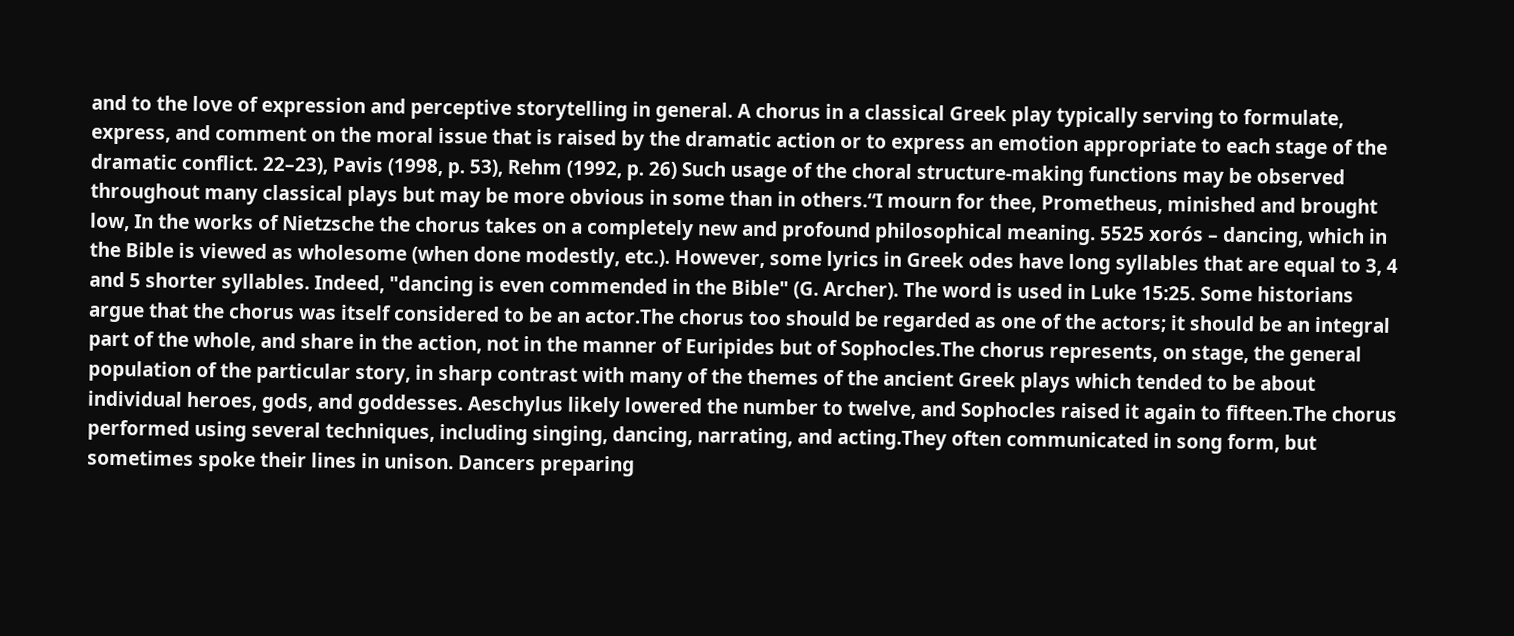and to the love of expression and perceptive storytelling in general. A chorus in a classical Greek play typically serving to formulate, express, and comment on the moral issue that is raised by the dramatic action or to express an emotion appropriate to each stage of the dramatic conflict. 22–23), Pavis (1998, p. 53), Rehm (1992, p. 26) Such usage of the choral structure-making functions may be observed throughout many classical plays but may be more obvious in some than in others.“I mourn for thee, Prometheus, minished and brought low, In the works of Nietzsche the chorus takes on a completely new and profound philosophical meaning. 5525 xorós – dancing, which in the Bible is viewed as wholesome (when done modestly, etc.). However, some lyrics in Greek odes have long syllables that are equal to 3, 4 and 5 shorter syllables. Indeed, "dancing is even commended in the Bible" (G. Archer). The word is used in Luke 15:25. Some historians argue that the chorus was itself considered to be an actor.The chorus too should be regarded as one of the actors; it should be an integral part of the whole, and share in the action, not in the manner of Euripides but of Sophocles.The chorus represents, on stage, the general population of the particular story, in sharp contrast with many of the themes of the ancient Greek plays which tended to be about individual heroes, gods, and goddesses. Aeschylus likely lowered the number to twelve, and Sophocles raised it again to fifteen.The chorus performed using several techniques, including singing, dancing, narrating, and acting.They often communicated in song form, but sometimes spoke their lines in unison. Dancers preparing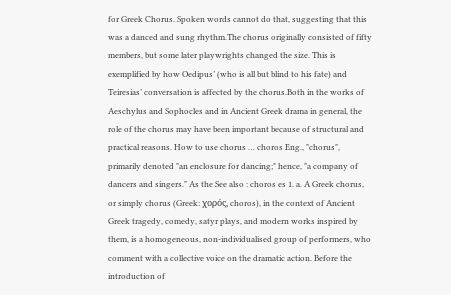for Greek Chorus. Spoken words cannot do that, suggesting that this was a danced and sung rhythm.The chorus originally consisted of fifty members, but some later playwrights changed the size. This is exemplified by how Oedipus’ (who is all but blind to his fate) and Teiresias’ conversation is affected by the chorus.Both in the works of Aeschylus and Sophocles and in Ancient Greek drama in general, the role of the chorus may have been important because of structural and practical reasons. How to use chorus … choros Eng., "chorus", primarily denoted "an enclosure for dancing;" hence, "a company of dancers and singers." As the See also : choros es 1. a. A Greek chorus, or simply chorus (Greek: χορός, choros), in the context of Ancient Greek tragedy, comedy, satyr plays, and modern works inspired by them, is a homogeneous, non-individualised group of performers, who comment with a collective voice on the dramatic action. Before the introduction of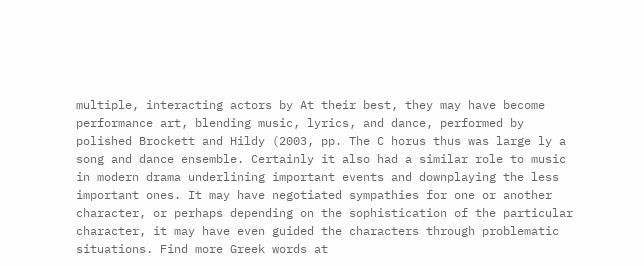multiple, interacting actors by At their best, they may have become performance art, blending music, lyrics, and dance, performed by polished Brockett and Hildy (2003, pp. The C horus thus was large ly a song and dance ensemble. Certainly it also had a similar role to music in modern drama underlining important events and downplaying the less important ones. It may have negotiated sympathies for one or another character, or perhaps depending on the sophistication of the particular character, it may have even guided the characters through problematic situations. Find more Greek words at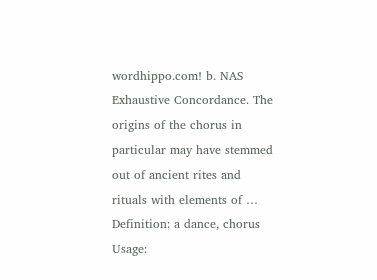wordhippo.com! b. NAS Exhaustive Concordance. The origins of the chorus in particular may have stemmed out of ancient rites and rituals with elements of … Definition: a dance, chorus Usage: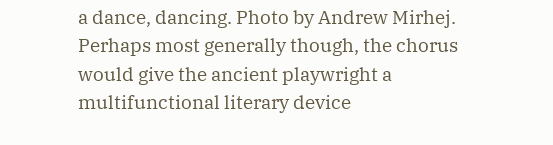a dance, dancing. Photo by Andrew Mirhej. Perhaps most generally though, the chorus would give the ancient playwright a multifunctional literary device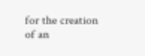for the creation of an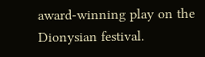award-winning play on the Dionysian festival.